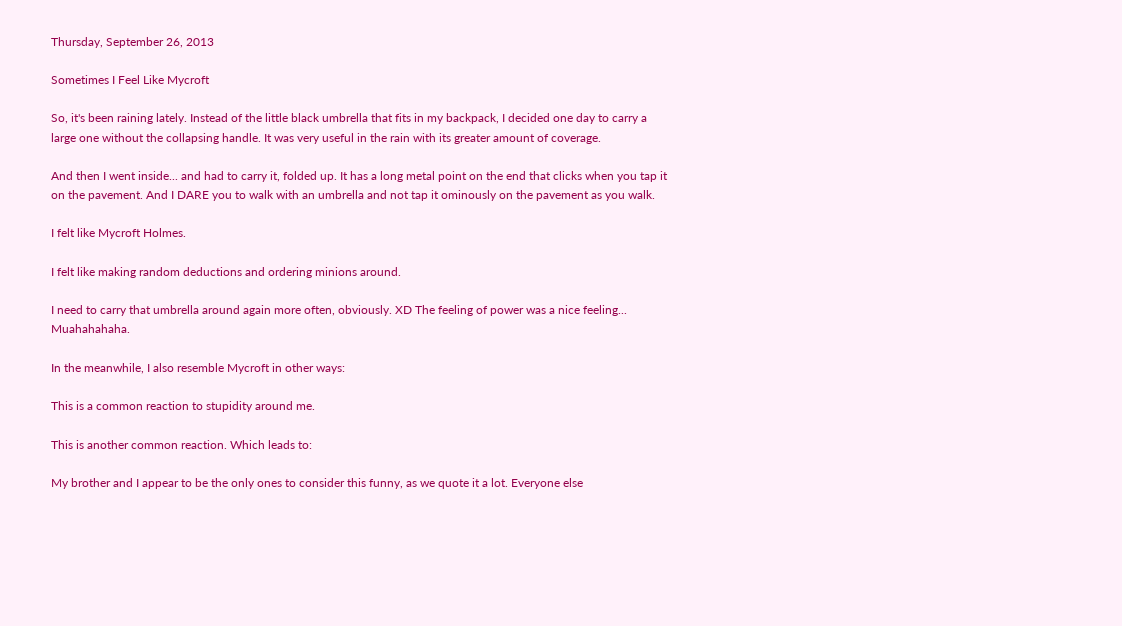Thursday, September 26, 2013

Sometimes I Feel Like Mycroft

So, it's been raining lately. Instead of the little black umbrella that fits in my backpack, I decided one day to carry a large one without the collapsing handle. It was very useful in the rain with its greater amount of coverage.

And then I went inside... and had to carry it, folded up. It has a long metal point on the end that clicks when you tap it on the pavement. And I DARE you to walk with an umbrella and not tap it ominously on the pavement as you walk.

I felt like Mycroft Holmes.

I felt like making random deductions and ordering minions around.

I need to carry that umbrella around again more often, obviously. XD The feeling of power was a nice feeling... Muahahahaha.

In the meanwhile, I also resemble Mycroft in other ways:

This is a common reaction to stupidity around me.

This is another common reaction. Which leads to:

My brother and I appear to be the only ones to consider this funny, as we quote it a lot. Everyone else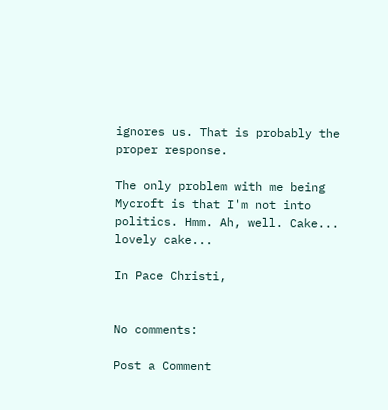ignores us. That is probably the proper response.

The only problem with me being Mycroft is that I'm not into politics. Hmm. Ah, well. Cake... lovely cake...

In Pace Christi,


No comments:

Post a Comment